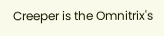Creeper is the Omnitrix's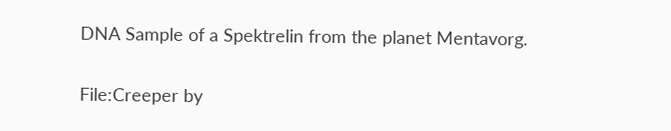DNA Sample of a Spektrelin from the planet Mentavorg.

File:Creeper by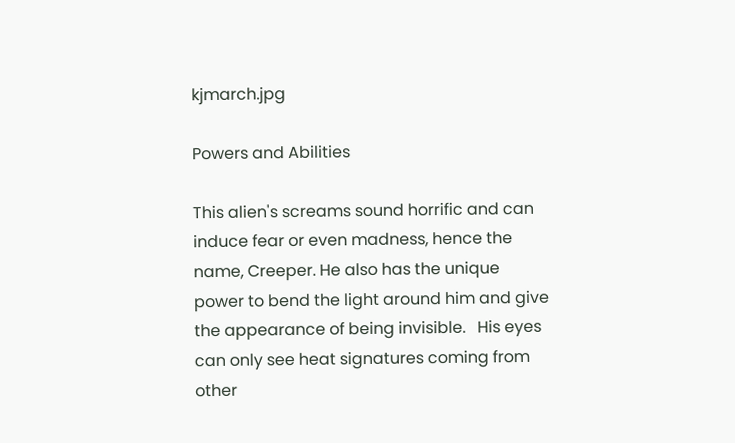kjmarch.jpg

Powers and Abilities

This alien's screams sound horrific and can induce fear or even madness, hence the name, Creeper. He also has the unique power to bend the light around him and give the appearance of being invisible.   His eyes can only see heat signatures coming from other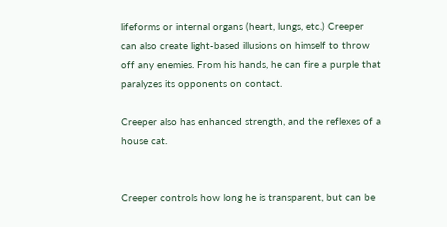lifeforms or internal organs (heart, lungs, etc.) Creeper can also create light-based illusions on himself to throw off any enemies. From his hands, he can fire a purple that paralyzes its opponents on contact.

Creeper also has enhanced strength, and the reflexes of a house cat.


Creeper controls how long he is transparent, but can be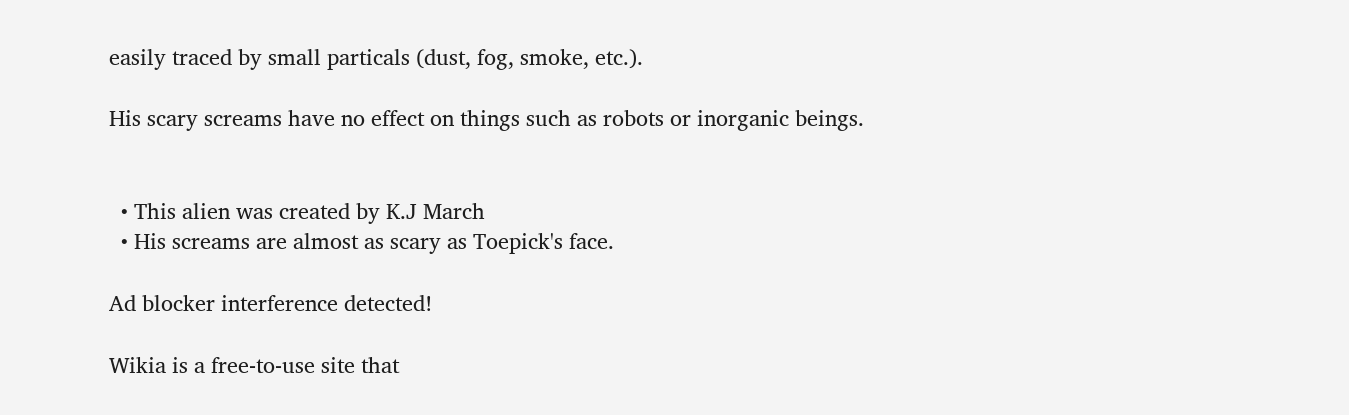easily traced by small particals (dust, fog, smoke, etc.).

His scary screams have no effect on things such as robots or inorganic beings.


  • This alien was created by K.J March
  • His screams are almost as scary as Toepick's face.

Ad blocker interference detected!

Wikia is a free-to-use site that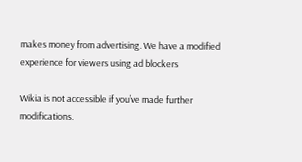makes money from advertising. We have a modified experience for viewers using ad blockers

Wikia is not accessible if you’ve made further modifications.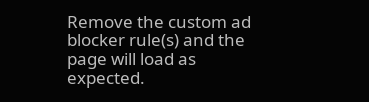Remove the custom ad blocker rule(s) and the page will load as expected.